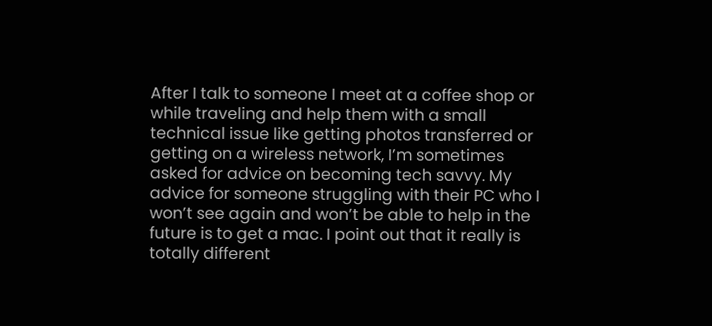After I talk to someone I meet at a coffee shop or while traveling and help them with a small technical issue like getting photos transferred or getting on a wireless network, I’m sometimes asked for advice on becoming tech savvy. My advice for someone struggling with their PC who I won’t see again and won’t be able to help in the future is to get a mac. I point out that it really is totally different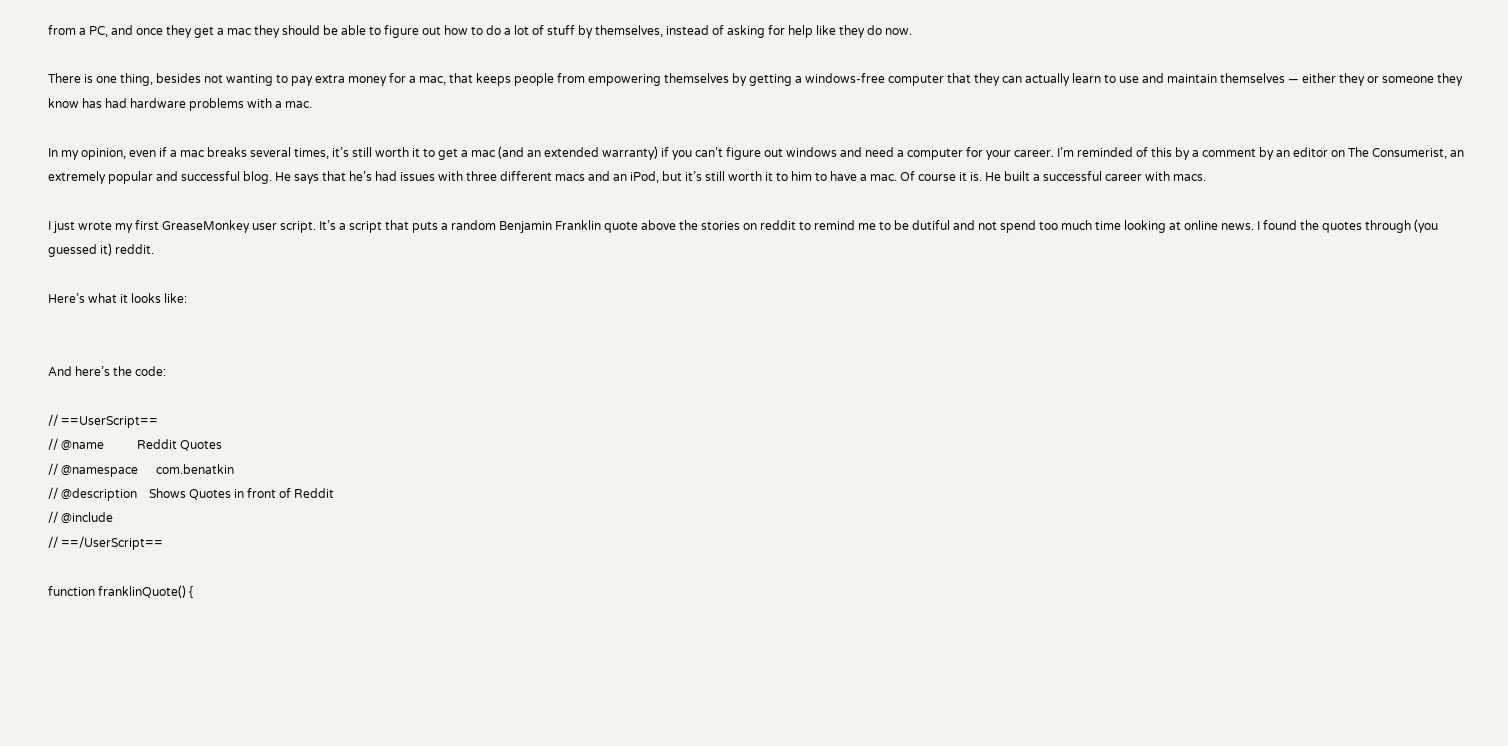from a PC, and once they get a mac they should be able to figure out how to do a lot of stuff by themselves, instead of asking for help like they do now.

There is one thing, besides not wanting to pay extra money for a mac, that keeps people from empowering themselves by getting a windows-free computer that they can actually learn to use and maintain themselves — either they or someone they know has had hardware problems with a mac.

In my opinion, even if a mac breaks several times, it’s still worth it to get a mac (and an extended warranty) if you can’t figure out windows and need a computer for your career. I’m reminded of this by a comment by an editor on The Consumerist, an extremely popular and successful blog. He says that he’s had issues with three different macs and an iPod, but it’s still worth it to him to have a mac. Of course it is. He built a successful career with macs.

I just wrote my first GreaseMonkey user script. It’s a script that puts a random Benjamin Franklin quote above the stories on reddit to remind me to be dutiful and not spend too much time looking at online news. I found the quotes through (you guessed it) reddit.

Here’s what it looks like:


And here’s the code:

// ==UserScript==
// @name           Reddit Quotes
// @namespace      com.benatkin
// @description    Shows Quotes in front of Reddit
// @include
// ==/UserScript==

function franklinQuote() {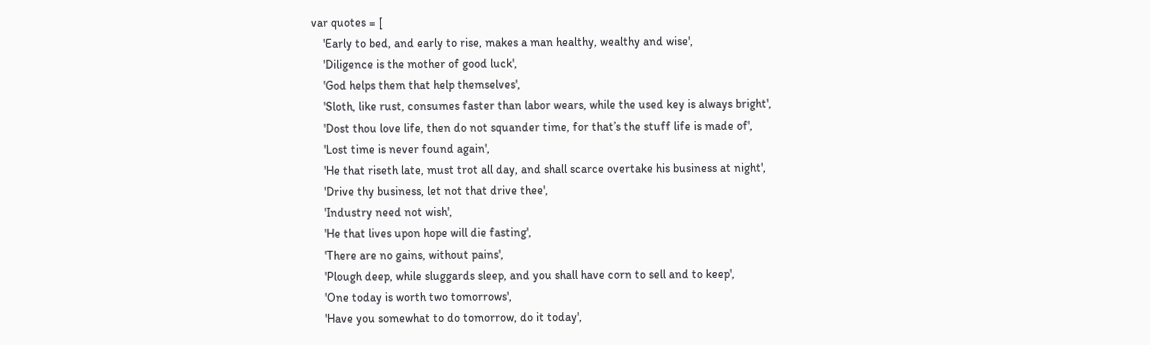var quotes = [
    'Early to bed, and early to rise, makes a man healthy, wealthy and wise',
    'Diligence is the mother of good luck',
    'God helps them that help themselves',
    'Sloth, like rust, consumes faster than labor wears, while the used key is always bright',
    'Dost thou love life, then do not squander time, for that’s the stuff life is made of',
    'Lost time is never found again',
    'He that riseth late, must trot all day, and shall scarce overtake his business at night',
    'Drive thy business, let not that drive thee',
    'Industry need not wish',
    'He that lives upon hope will die fasting',
    'There are no gains, without pains',
    'Plough deep, while sluggards sleep, and you shall have corn to sell and to keep',
    'One today is worth two tomorrows',
    'Have you somewhat to do tomorrow, do it today',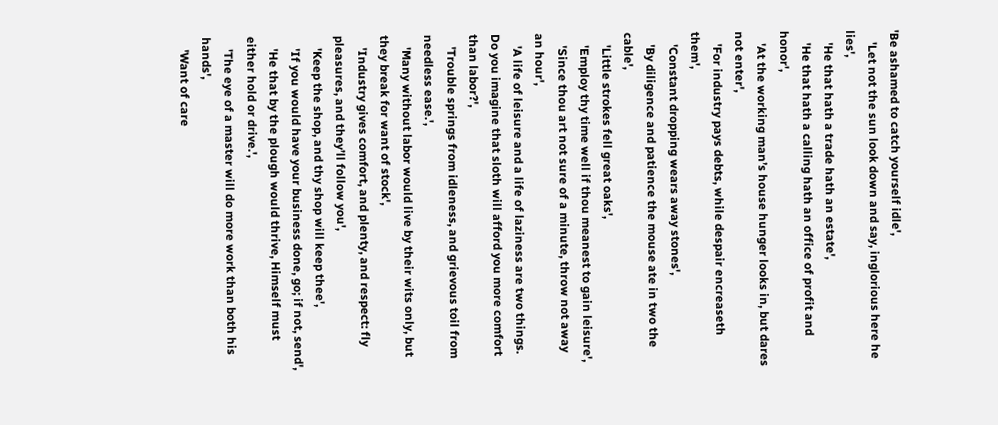'Be ashamed to catch yourself idle',
    'Let not the sun look down and say, inglorious here he lies',
    'He that hath a trade hath an estate',
    'He that hath a calling hath an office of profit and honor',
    'At the working man’s house hunger looks in, but dares not enter',
    'For industry pays debts, while despair encreaseth them',
    'Constant dropping wears away stones',
    'By diligence and patience the mouse ate in two the cable',
    'Little strokes fell great oaks',
    'Employ thy time well if thou meanest to gain leisure',
    'Since thou art not sure of a minute, throw not away an hour',
    'A life of leisure and a life of laziness are two things. Do you imagine that sloth will afford you more comfort than labor?',
    'Trouble springs from idleness, and grievous toil from needless ease.',
    'Many without labor would live by their wits only, but they break for want of stock',
    'Industry gives comfort, and plenty, and respect: fly pleasures, and they’ll follow you',
    'Keep the shop, and thy shop will keep thee',
    'If you would have your business done, go; if not, send',
    'He that by the plough would thrive, Himself must either hold or drive.',
    'The eye of a master will do more work than both his hands',
    'Want of care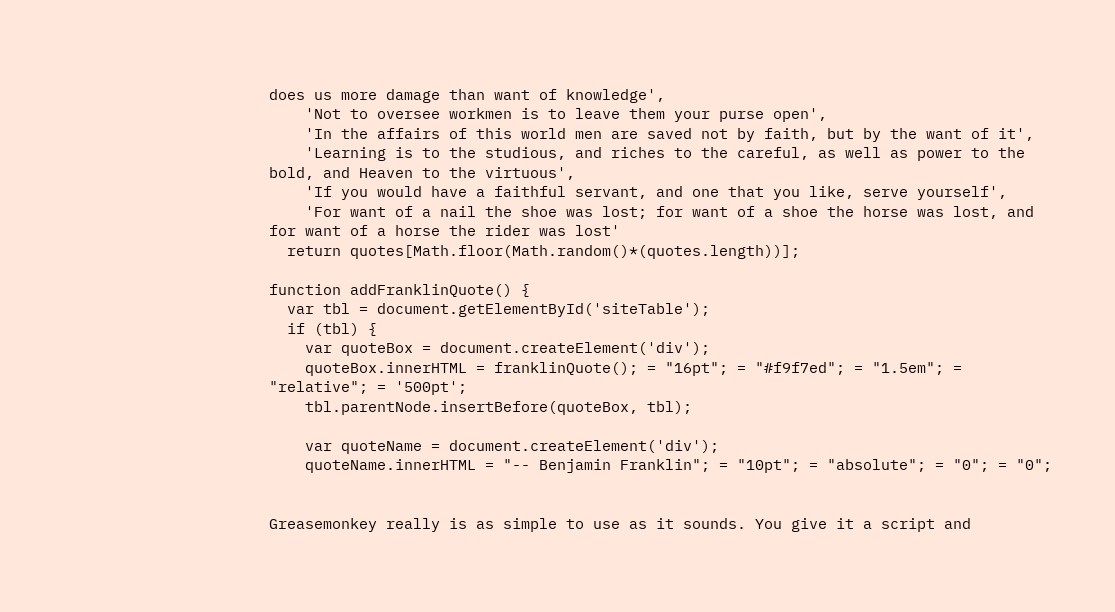does us more damage than want of knowledge',
    'Not to oversee workmen is to leave them your purse open',
    'In the affairs of this world men are saved not by faith, but by the want of it',
    'Learning is to the studious, and riches to the careful, as well as power to the bold, and Heaven to the virtuous',
    'If you would have a faithful servant, and one that you like, serve yourself',
    'For want of a nail the shoe was lost; for want of a shoe the horse was lost, and for want of a horse the rider was lost'
  return quotes[Math.floor(Math.random()*(quotes.length))];

function addFranklinQuote() {
  var tbl = document.getElementById('siteTable');
  if (tbl) {
    var quoteBox = document.createElement('div');
    quoteBox.innerHTML = franklinQuote(); = "16pt"; = "#f9f7ed"; = "1.5em"; = "relative"; = '500pt';
    tbl.parentNode.insertBefore(quoteBox, tbl);

    var quoteName = document.createElement('div');
    quoteName.innerHTML = "-- Benjamin Franklin"; = "10pt"; = "absolute"; = "0"; = "0";


Greasemonkey really is as simple to use as it sounds. You give it a script and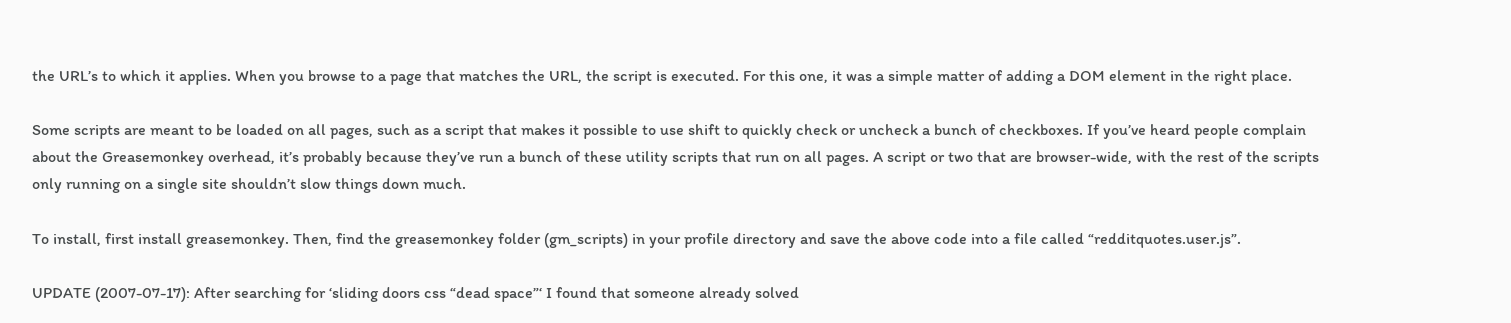the URL’s to which it applies. When you browse to a page that matches the URL, the script is executed. For this one, it was a simple matter of adding a DOM element in the right place.

Some scripts are meant to be loaded on all pages, such as a script that makes it possible to use shift to quickly check or uncheck a bunch of checkboxes. If you’ve heard people complain about the Greasemonkey overhead, it’s probably because they’ve run a bunch of these utility scripts that run on all pages. A script or two that are browser-wide, with the rest of the scripts only running on a single site shouldn’t slow things down much.

To install, first install greasemonkey. Then, find the greasemonkey folder (gm_scripts) in your profile directory and save the above code into a file called “redditquotes.user.js”.

UPDATE (2007-07-17): After searching for ‘sliding doors css “dead space”‘ I found that someone already solved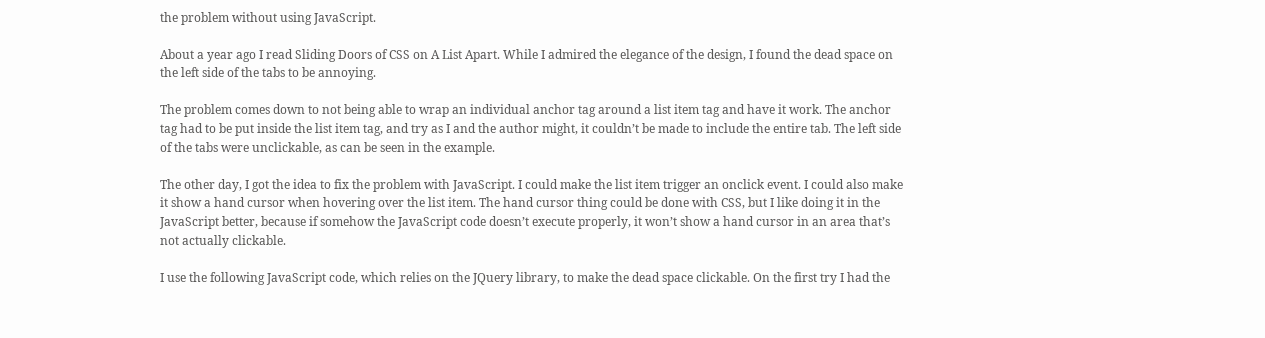the problem without using JavaScript.

About a year ago I read Sliding Doors of CSS on A List Apart. While I admired the elegance of the design, I found the dead space on the left side of the tabs to be annoying.

The problem comes down to not being able to wrap an individual anchor tag around a list item tag and have it work. The anchor tag had to be put inside the list item tag, and try as I and the author might, it couldn’t be made to include the entire tab. The left side of the tabs were unclickable, as can be seen in the example.

The other day, I got the idea to fix the problem with JavaScript. I could make the list item trigger an onclick event. I could also make it show a hand cursor when hovering over the list item. The hand cursor thing could be done with CSS, but I like doing it in the JavaScript better, because if somehow the JavaScript code doesn’t execute properly, it won’t show a hand cursor in an area that’s not actually clickable.

I use the following JavaScript code, which relies on the JQuery library, to make the dead space clickable. On the first try I had the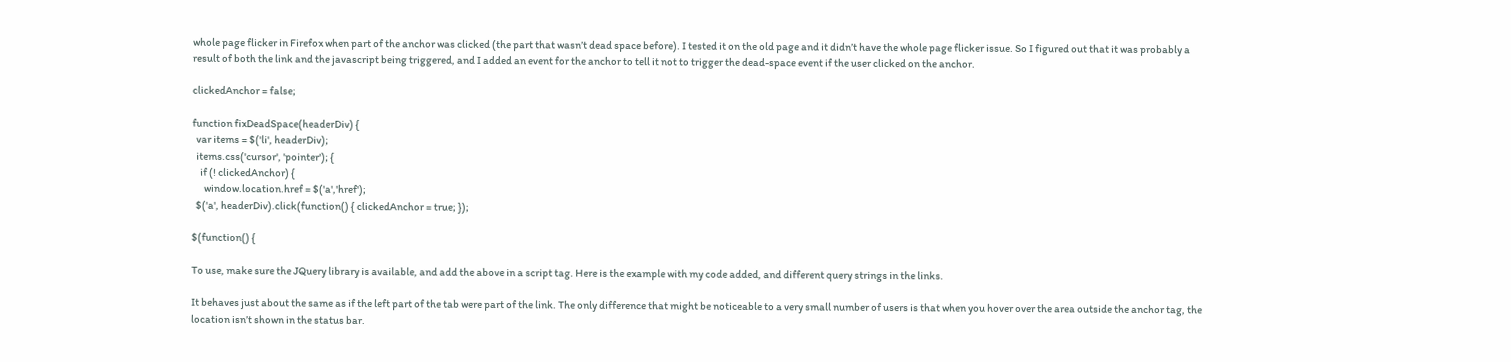whole page flicker in Firefox when part of the anchor was clicked (the part that wasn’t dead space before). I tested it on the old page and it didn’t have the whole page flicker issue. So I figured out that it was probably a result of both the link and the javascript being triggered, and I added an event for the anchor to tell it not to trigger the dead-space event if the user clicked on the anchor.

clickedAnchor = false;

function fixDeadSpace(headerDiv) {
  var items = $('li', headerDiv);
  items.css('cursor', 'pointer'); {
    if (! clickedAnchor) {
      window.location.href = $('a','href');
  $('a', headerDiv).click(function() { clickedAnchor = true; });

$(function() {

To use, make sure the JQuery library is available, and add the above in a script tag. Here is the example with my code added, and different query strings in the links.

It behaves just about the same as if the left part of the tab were part of the link. The only difference that might be noticeable to a very small number of users is that when you hover over the area outside the anchor tag, the location isn’t shown in the status bar.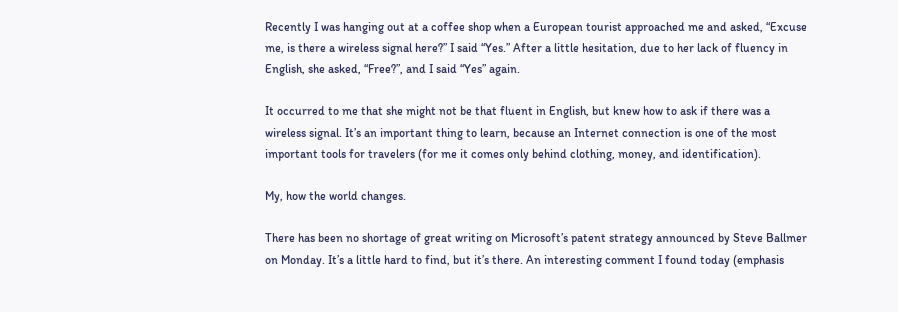Recently I was hanging out at a coffee shop when a European tourist approached me and asked, “Excuse me, is there a wireless signal here?” I said “Yes.” After a little hesitation, due to her lack of fluency in English, she asked, “Free?”, and I said “Yes” again.

It occurred to me that she might not be that fluent in English, but knew how to ask if there was a wireless signal. It’s an important thing to learn, because an Internet connection is one of the most important tools for travelers (for me it comes only behind clothing, money, and identification).

My, how the world changes.

There has been no shortage of great writing on Microsoft’s patent strategy announced by Steve Ballmer on Monday. It’s a little hard to find, but it’s there. An interesting comment I found today (emphasis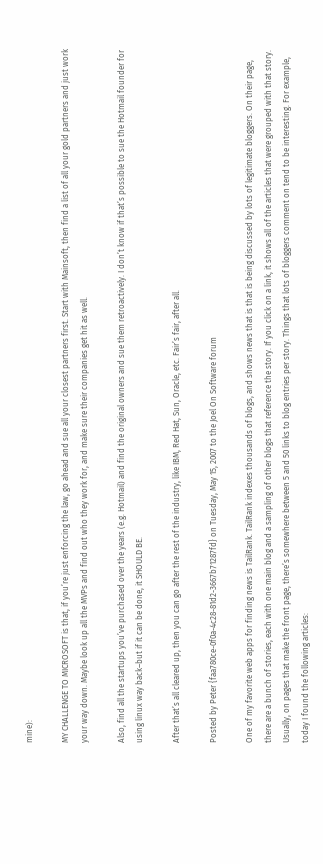mine):

MY CHALLENGE TO MICROSOFT is that, if you’re just enforcing the law, go ahead and sue all your closest partners first. Start with Mainsoft, then find a list of all your gold partners and just work your way down. Maybe look up all the MVPs and find out who they work for, and make sure their companies get hit as well.

Also, find all the startups you’ve purchased over the years (e.g. Hotmail) and find the original owners and sue them retroactively. I don’t know if that’s possible to sue the Hotmail founder for using linux way back–but if it can be done, it SHOULD BE.

After that’s all cleared up, then you can go after the rest of the industry, like IBM, Red Hat, Sun, Oracle, etc. Fair’s fair, after all.

Posted by Peter {faa780ce-0f0a-4c28-81d2-3667b71287fd} on Tuesday, May 15, 2007 to the Joel On Software forum

One of my favorite web apps for finding news is TailRank. TailRank indexes thousands of blogs, and shows news that is that is being discussed by lots of legitimate bloggers. On their page, there are a bunch of stories, each with one main blog and a sampling of other blogs that reference the story. If you click on a link, it shows all of the articles that were grouped with that story. Usually, on pages that make the front page, there’s somewhere between 5 and 50 links to blog entries per story. Things that lots of bloggers comment on tend to be interesting. For example, today I found the following articles: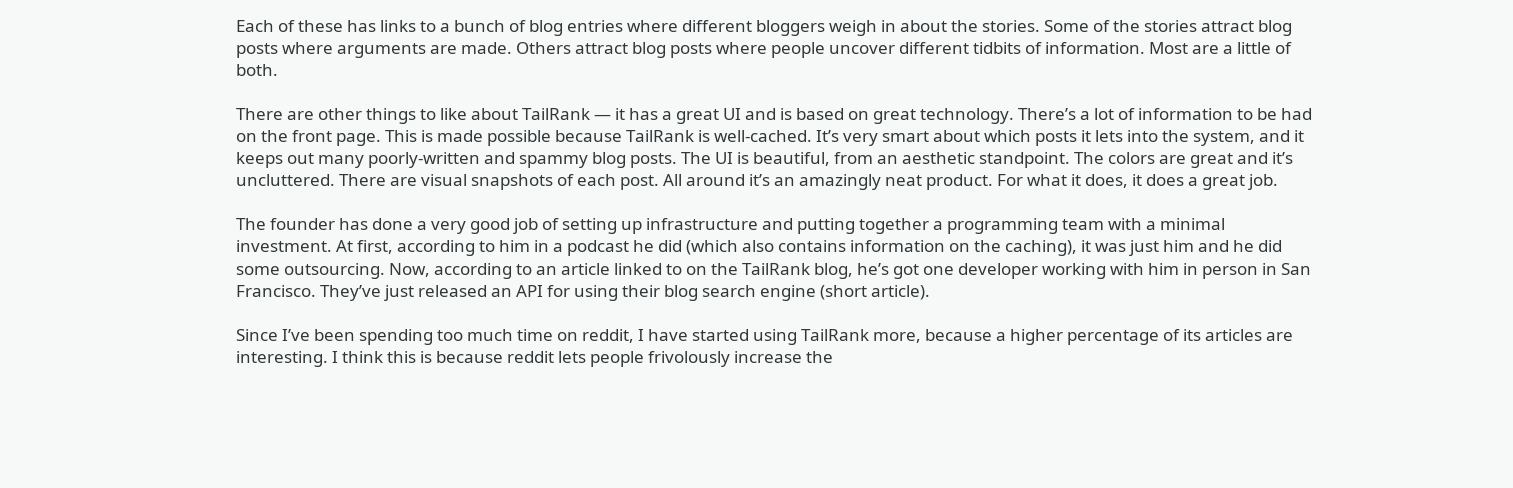Each of these has links to a bunch of blog entries where different bloggers weigh in about the stories. Some of the stories attract blog posts where arguments are made. Others attract blog posts where people uncover different tidbits of information. Most are a little of both.

There are other things to like about TailRank — it has a great UI and is based on great technology. There’s a lot of information to be had on the front page. This is made possible because TailRank is well-cached. It’s very smart about which posts it lets into the system, and it keeps out many poorly-written and spammy blog posts. The UI is beautiful, from an aesthetic standpoint. The colors are great and it’s uncluttered. There are visual snapshots of each post. All around it’s an amazingly neat product. For what it does, it does a great job.

The founder has done a very good job of setting up infrastructure and putting together a programming team with a minimal investment. At first, according to him in a podcast he did (which also contains information on the caching), it was just him and he did some outsourcing. Now, according to an article linked to on the TailRank blog, he’s got one developer working with him in person in San Francisco. They’ve just released an API for using their blog search engine (short article).

Since I’ve been spending too much time on reddit, I have started using TailRank more, because a higher percentage of its articles are interesting. I think this is because reddit lets people frivolously increase the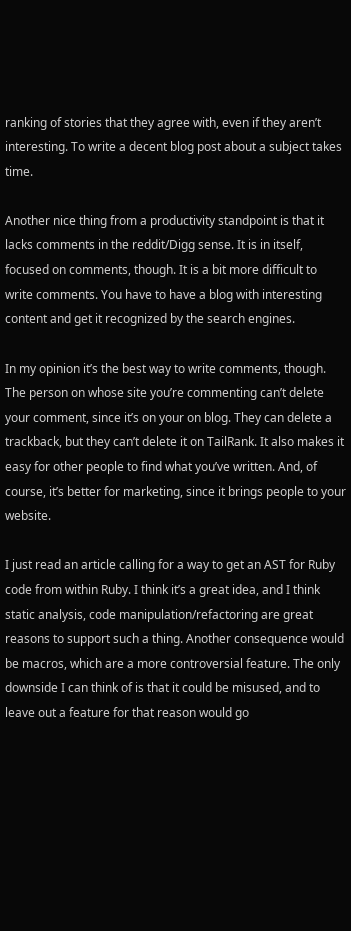ranking of stories that they agree with, even if they aren’t interesting. To write a decent blog post about a subject takes time.

Another nice thing from a productivity standpoint is that it lacks comments in the reddit/Digg sense. It is in itself, focused on comments, though. It is a bit more difficult to write comments. You have to have a blog with interesting content and get it recognized by the search engines.

In my opinion it’s the best way to write comments, though. The person on whose site you’re commenting can’t delete your comment, since it’s on your on blog. They can delete a trackback, but they can’t delete it on TailRank. It also makes it easy for other people to find what you’ve written. And, of course, it’s better for marketing, since it brings people to your website.

I just read an article calling for a way to get an AST for Ruby code from within Ruby. I think it’s a great idea, and I think static analysis, code manipulation/refactoring are great reasons to support such a thing. Another consequence would be macros, which are a more controversial feature. The only downside I can think of is that it could be misused, and to leave out a feature for that reason would go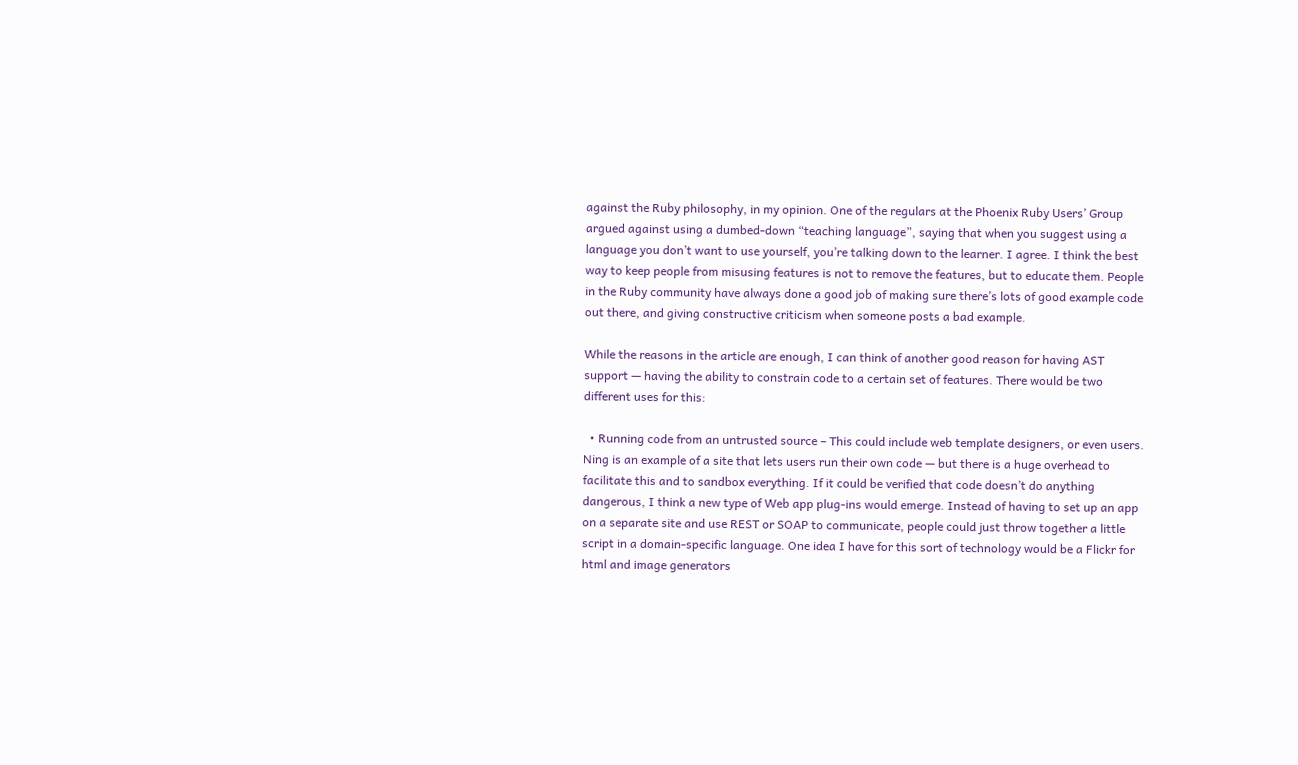against the Ruby philosophy, in my opinion. One of the regulars at the Phoenix Ruby Users’ Group argued against using a dumbed-down “teaching language”, saying that when you suggest using a language you don’t want to use yourself, you’re talking down to the learner. I agree. I think the best way to keep people from misusing features is not to remove the features, but to educate them. People in the Ruby community have always done a good job of making sure there’s lots of good example code out there, and giving constructive criticism when someone posts a bad example.

While the reasons in the article are enough, I can think of another good reason for having AST support — having the ability to constrain code to a certain set of features. There would be two different uses for this:

  • Running code from an untrusted source – This could include web template designers, or even users. Ning is an example of a site that lets users run their own code — but there is a huge overhead to facilitate this and to sandbox everything. If it could be verified that code doesn’t do anything dangerous, I think a new type of Web app plug-ins would emerge. Instead of having to set up an app on a separate site and use REST or SOAP to communicate, people could just throw together a little script in a domain-specific language. One idea I have for this sort of technology would be a Flickr for html and image generators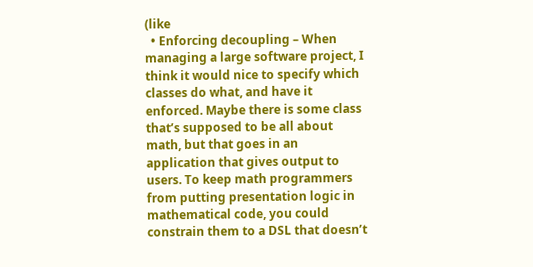(like
  • Enforcing decoupling – When managing a large software project, I think it would nice to specify which classes do what, and have it enforced. Maybe there is some class that’s supposed to be all about math, but that goes in an application that gives output to users. To keep math programmers from putting presentation logic in mathematical code, you could constrain them to a DSL that doesn’t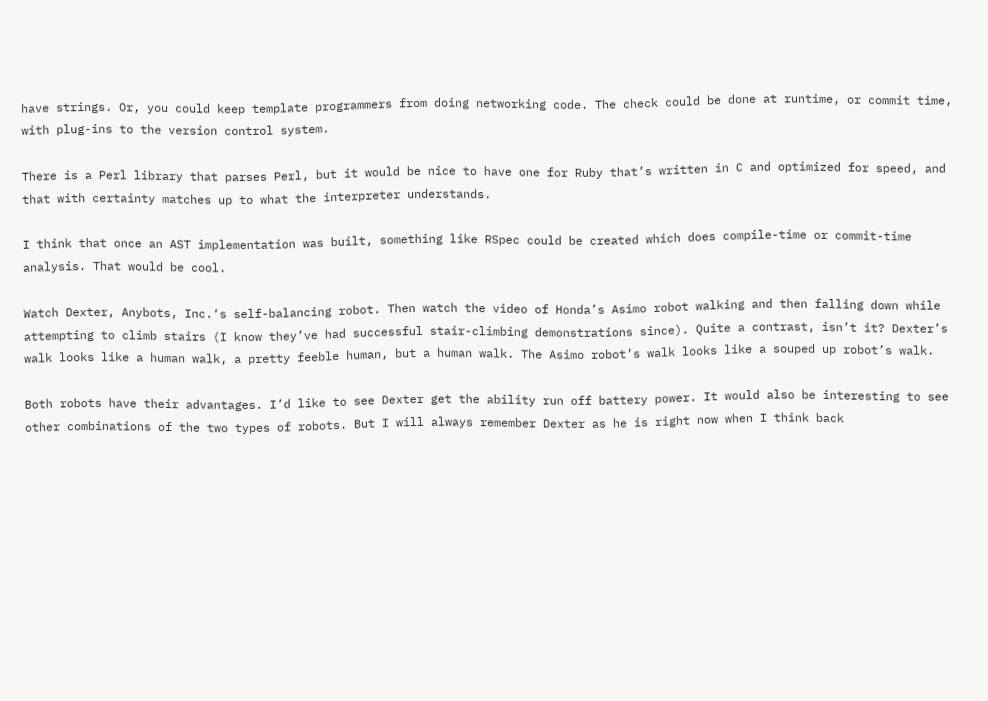have strings. Or, you could keep template programmers from doing networking code. The check could be done at runtime, or commit time, with plug-ins to the version control system.

There is a Perl library that parses Perl, but it would be nice to have one for Ruby that’s written in C and optimized for speed, and that with certainty matches up to what the interpreter understands.

I think that once an AST implementation was built, something like RSpec could be created which does compile-time or commit-time analysis. That would be cool.

Watch Dexter, Anybots, Inc.‘s self-balancing robot. Then watch the video of Honda’s Asimo robot walking and then falling down while attempting to climb stairs (I know they’ve had successful stair-climbing demonstrations since). Quite a contrast, isn’t it? Dexter’s walk looks like a human walk, a pretty feeble human, but a human walk. The Asimo robot’s walk looks like a souped up robot’s walk.

Both robots have their advantages. I’d like to see Dexter get the ability run off battery power. It would also be interesting to see other combinations of the two types of robots. But I will always remember Dexter as he is right now when I think back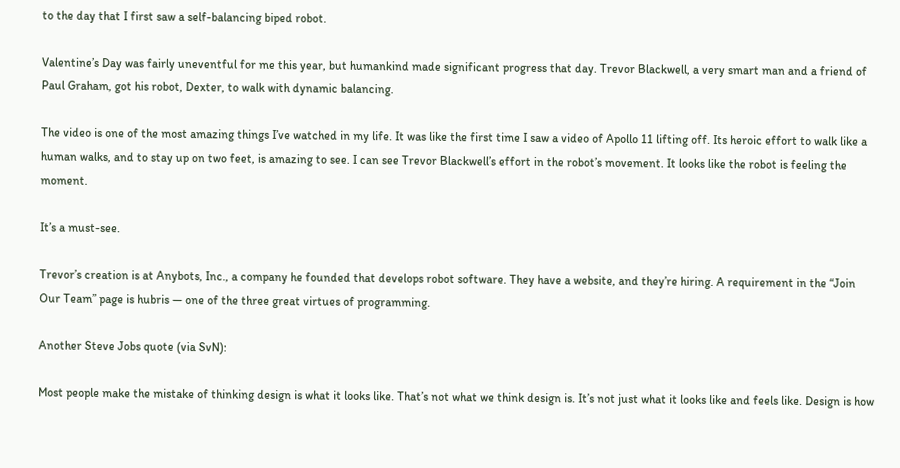to the day that I first saw a self-balancing biped robot.

Valentine’s Day was fairly uneventful for me this year, but humankind made significant progress that day. Trevor Blackwell, a very smart man and a friend of Paul Graham, got his robot, Dexter, to walk with dynamic balancing.

The video is one of the most amazing things I’ve watched in my life. It was like the first time I saw a video of Apollo 11 lifting off. Its heroic effort to walk like a human walks, and to stay up on two feet, is amazing to see. I can see Trevor Blackwell’s effort in the robot’s movement. It looks like the robot is feeling the moment.

It’s a must-see.

Trevor’s creation is at Anybots, Inc., a company he founded that develops robot software. They have a website, and they’re hiring. A requirement in the “Join Our Team” page is hubris — one of the three great virtues of programming.

Another Steve Jobs quote (via SvN):

Most people make the mistake of thinking design is what it looks like. That’s not what we think design is. It’s not just what it looks like and feels like. Design is how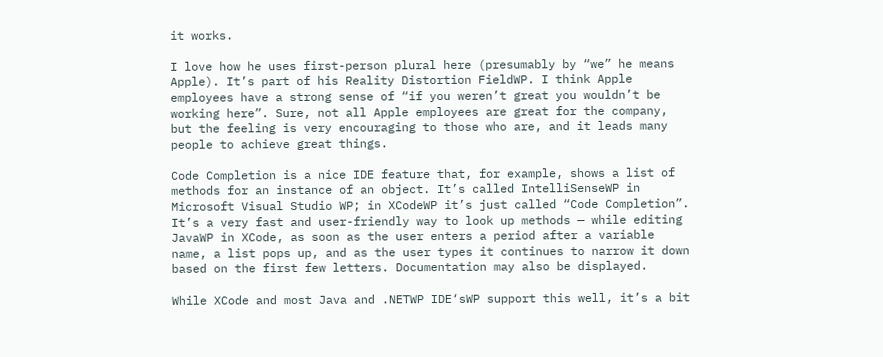it works.

I love how he uses first-person plural here (presumably by “we” he means Apple). It’s part of his Reality Distortion FieldWP. I think Apple employees have a strong sense of “if you weren’t great you wouldn’t be working here”. Sure, not all Apple employees are great for the company, but the feeling is very encouraging to those who are, and it leads many people to achieve great things.

Code Completion is a nice IDE feature that, for example, shows a list of methods for an instance of an object. It’s called IntelliSenseWP in Microsoft Visual Studio WP; in XCodeWP it’s just called “Code Completion”. It’s a very fast and user-friendly way to look up methods — while editing JavaWP in XCode, as soon as the user enters a period after a variable name, a list pops up, and as the user types it continues to narrow it down based on the first few letters. Documentation may also be displayed.

While XCode and most Java and .NETWP IDE‘sWP support this well, it’s a bit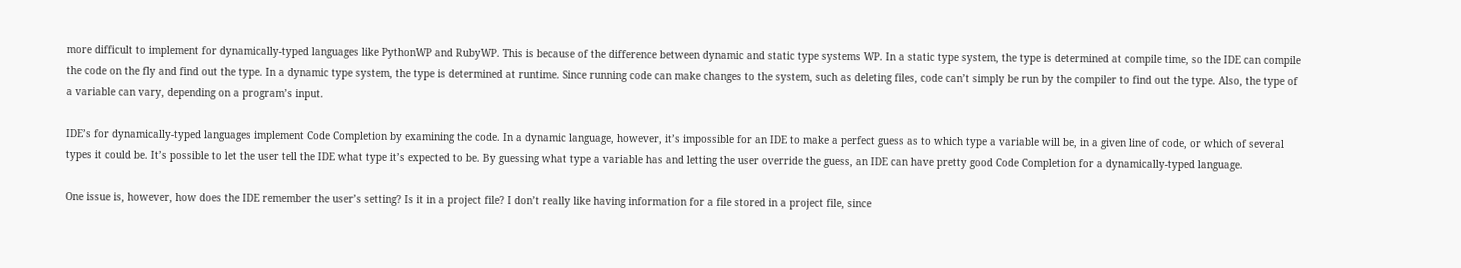more difficult to implement for dynamically-typed languages like PythonWP and RubyWP. This is because of the difference between dynamic and static type systems WP. In a static type system, the type is determined at compile time, so the IDE can compile the code on the fly and find out the type. In a dynamic type system, the type is determined at runtime. Since running code can make changes to the system, such as deleting files, code can’t simply be run by the compiler to find out the type. Also, the type of a variable can vary, depending on a program’s input.

IDE’s for dynamically-typed languages implement Code Completion by examining the code. In a dynamic language, however, it’s impossible for an IDE to make a perfect guess as to which type a variable will be, in a given line of code, or which of several types it could be. It’s possible to let the user tell the IDE what type it’s expected to be. By guessing what type a variable has and letting the user override the guess, an IDE can have pretty good Code Completion for a dynamically-typed language.

One issue is, however, how does the IDE remember the user’s setting? Is it in a project file? I don’t really like having information for a file stored in a project file, since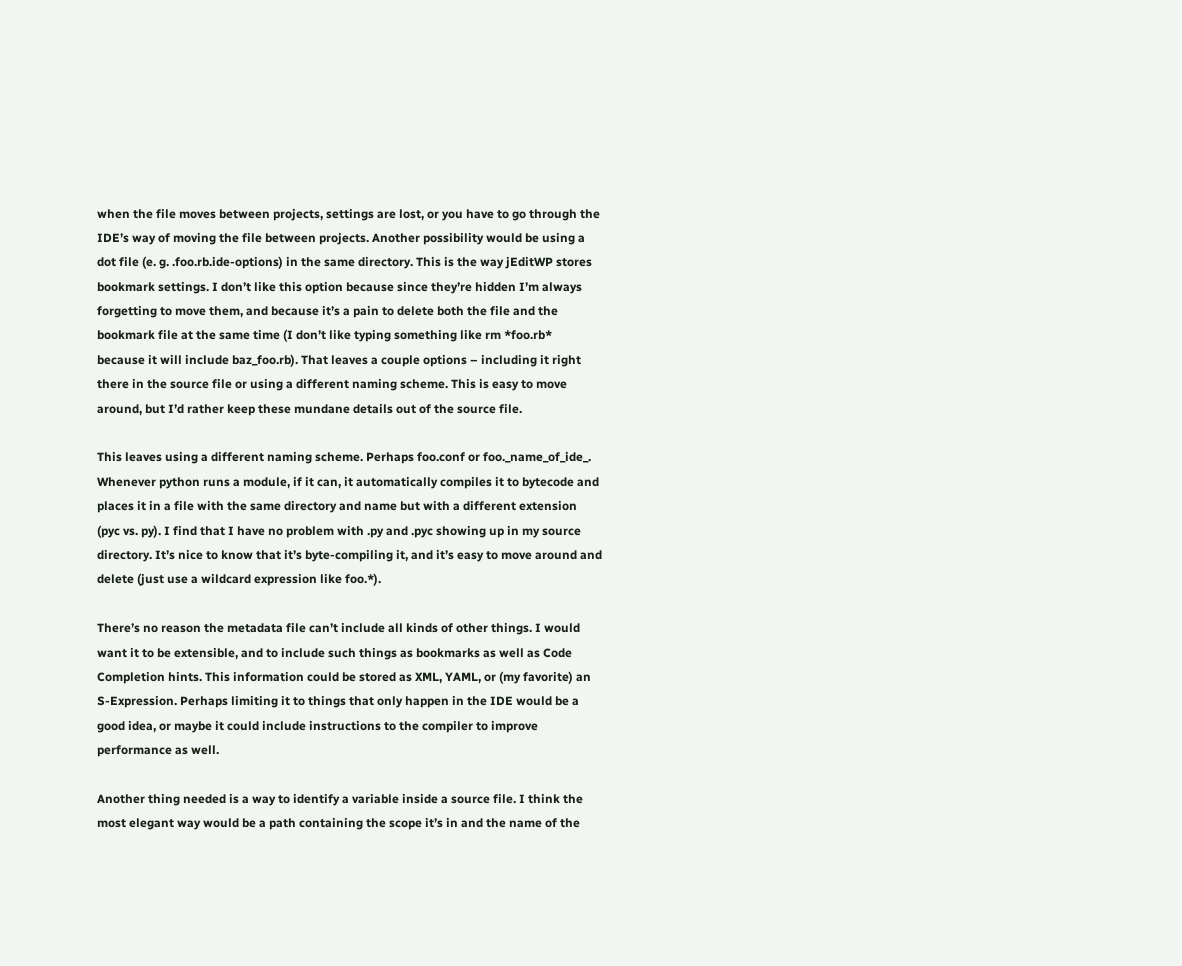when the file moves between projects, settings are lost, or you have to go through the IDE’s way of moving the file between projects. Another possibility would be using a dot file (e. g. .foo.rb.ide-options) in the same directory. This is the way jEditWP stores bookmark settings. I don’t like this option because since they’re hidden I’m always forgetting to move them, and because it’s a pain to delete both the file and the bookmark file at the same time (I don’t like typing something like rm *foo.rb* because it will include baz_foo.rb). That leaves a couple options – including it right there in the source file or using a different naming scheme. This is easy to move around, but I’d rather keep these mundane details out of the source file.

This leaves using a different naming scheme. Perhaps foo.conf or foo._name_of_ide_. Whenever python runs a module, if it can, it automatically compiles it to bytecode and places it in a file with the same directory and name but with a different extension (pyc vs. py). I find that I have no problem with .py and .pyc showing up in my source directory. It’s nice to know that it’s byte-compiling it, and it’s easy to move around and delete (just use a wildcard expression like foo.*).

There’s no reason the metadata file can’t include all kinds of other things. I would want it to be extensible, and to include such things as bookmarks as well as Code Completion hints. This information could be stored as XML, YAML, or (my favorite) an S-Expression. Perhaps limiting it to things that only happen in the IDE would be a good idea, or maybe it could include instructions to the compiler to improve performance as well.

Another thing needed is a way to identify a variable inside a source file. I think the most elegant way would be a path containing the scope it’s in and the name of the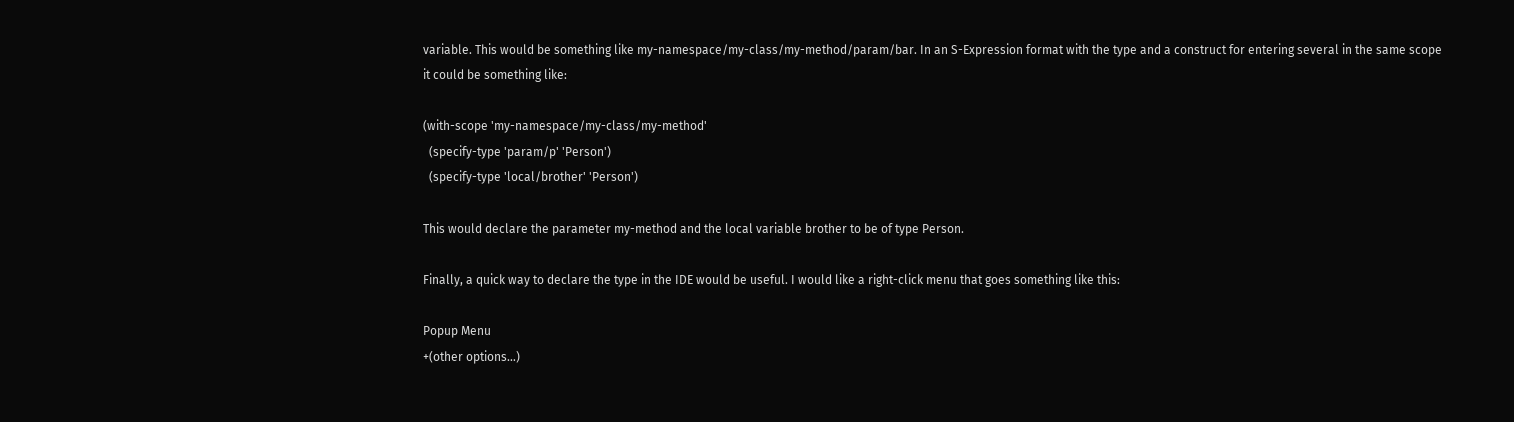variable. This would be something like my-namespace/my-class/my-method/param/bar. In an S-Expression format with the type and a construct for entering several in the same scope it could be something like:

(with-scope 'my-namespace/my-class/my-method'
  (specify-type 'param/p' 'Person')
  (specify-type 'local/brother' 'Person')

This would declare the parameter my-method and the local variable brother to be of type Person.

Finally, a quick way to declare the type in the IDE would be useful. I would like a right-click menu that goes something like this:

Popup Menu
+(other options…)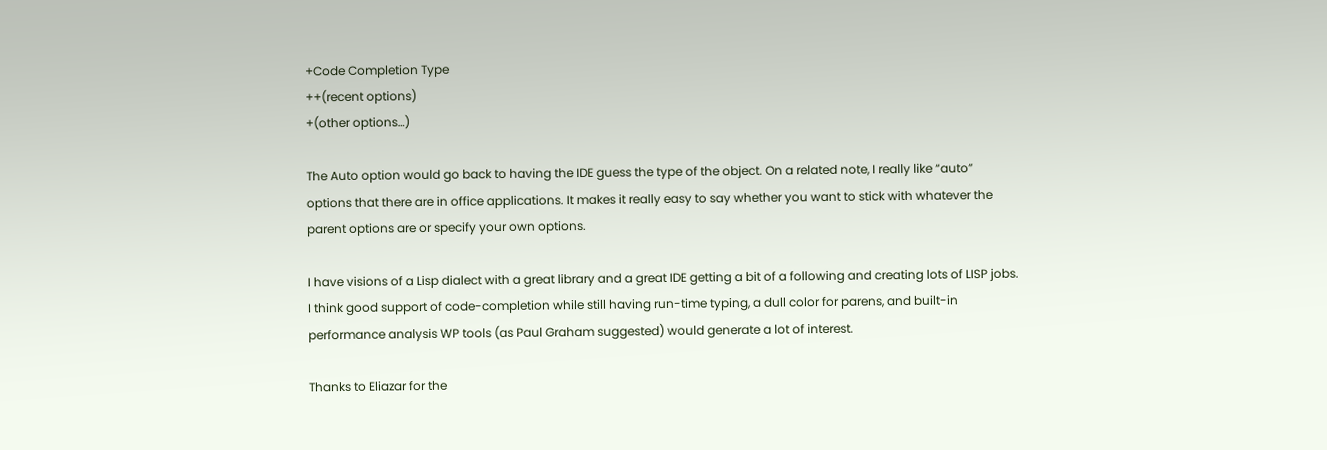+Code Completion Type
++(recent options)
+(other options…)

The Auto option would go back to having the IDE guess the type of the object. On a related note, I really like “auto” options that there are in office applications. It makes it really easy to say whether you want to stick with whatever the parent options are or specify your own options.

I have visions of a Lisp dialect with a great library and a great IDE getting a bit of a following and creating lots of LISP jobs. I think good support of code-completion while still having run-time typing, a dull color for parens, and built-in performance analysis WP tools (as Paul Graham suggested) would generate a lot of interest.

Thanks to Eliazar for the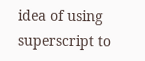idea of using superscript to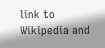link to Wikipedia and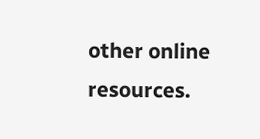other online resources.